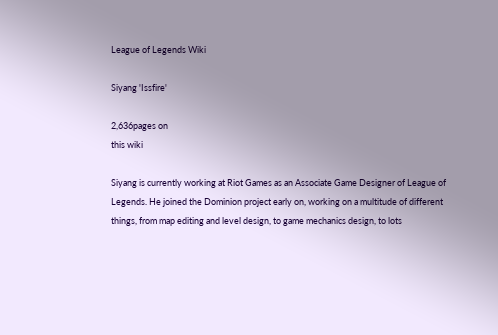League of Legends Wiki

Siyang 'Issfire'

2,636pages on
this wiki

Siyang is currently working at Riot Games as an Associate Game Designer of League of Legends. He joined the Dominion project early on, working on a multitude of different things, from map editing and level design, to game mechanics design, to lots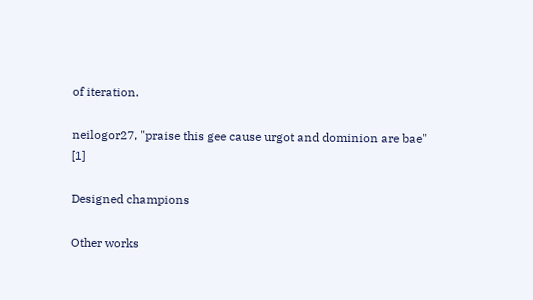of iteration.

neilogor27, "praise this gee cause urgot and dominion are bae" [1]

Designed champions

Other works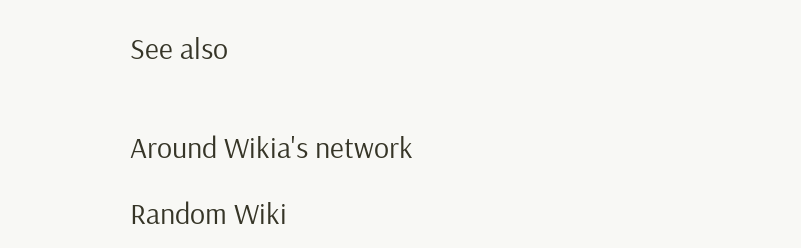See also


Around Wikia's network

Random Wiki